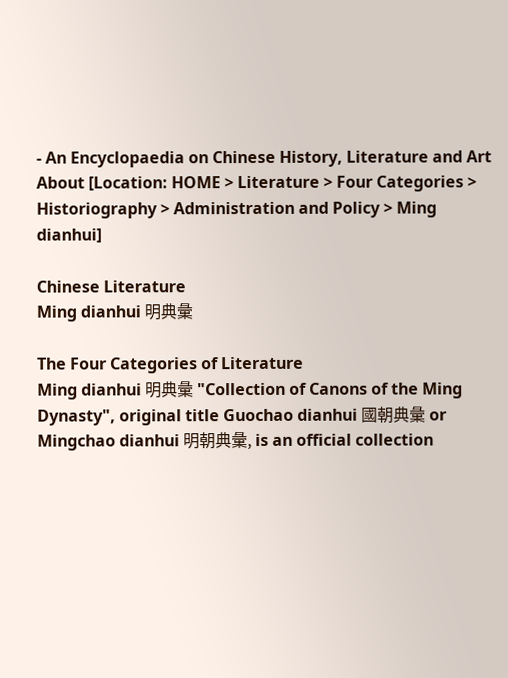- An Encyclopaedia on Chinese History, Literature and Art
About [Location: HOME > Literature > Four Categories > Historiography > Administration and Policy > Ming dianhui]

Chinese Literature
Ming dianhui 明典彙

The Four Categories of Literature
Ming dianhui 明典彙 "Collection of Canons of the Ming Dynasty", original title Guochao dianhui 國朝典彙 or Mingchao dianhui 明朝典彙, is an official collection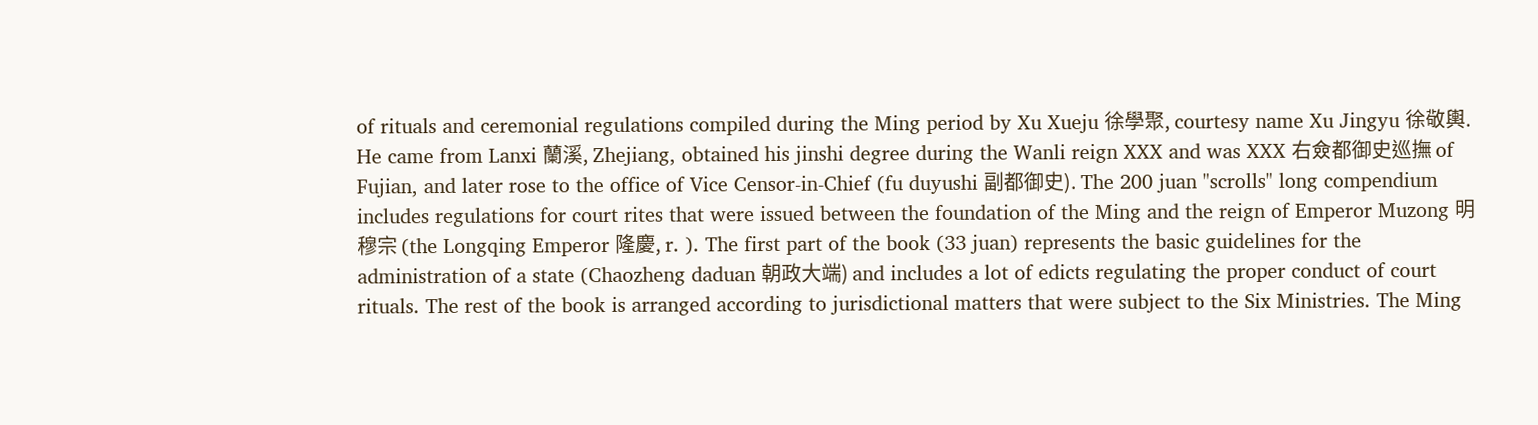of rituals and ceremonial regulations compiled during the Ming period by Xu Xueju 徐學聚, courtesy name Xu Jingyu 徐敬輿. He came from Lanxi 蘭溪, Zhejiang, obtained his jinshi degree during the Wanli reign XXX and was XXX 右僉都御史巡撫 of Fujian, and later rose to the office of Vice Censor-in-Chief (fu duyushi 副都御史). The 200 juan "scrolls" long compendium includes regulations for court rites that were issued between the foundation of the Ming and the reign of Emperor Muzong 明穆宗 (the Longqing Emperor 隆慶, r. ). The first part of the book (33 juan) represents the basic guidelines for the administration of a state (Chaozheng daduan 朝政大端) and includes a lot of edicts regulating the proper conduct of court rituals. The rest of the book is arranged according to jurisdictional matters that were subject to the Six Ministries. The Ming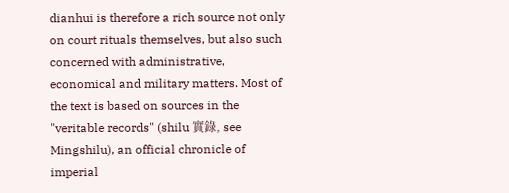dianhui is therefore a rich source not only on court rituals themselves, but also such concerned with administrative, economical and military matters. Most of the text is based on sources in the "veritable records" (shilu 實錄, see Mingshilu), an official chronicle of imperial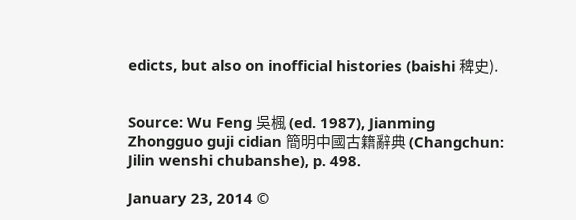edicts, but also on inofficial histories (baishi 稗史).


Source: Wu Feng 吳楓 (ed. 1987), Jianming Zhongguo guji cidian 簡明中國古籍辭典 (Changchun: Jilin wenshi chubanshe), p. 498.

January 23, 2014 ©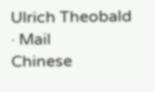Ulrich Theobald · Mail
Chinese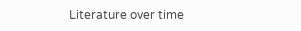Literature over time